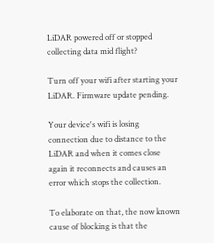LiDAR powered off or stopped collecting data mid flight?

Turn off your wifi after starting your LiDAR. Firmware update pending.

Your device's wifi is losing connection due to distance to the LiDAR and when it comes close again it reconnects and causes an error which stops the collection.

To elaborate on that, the now known cause of blocking is that the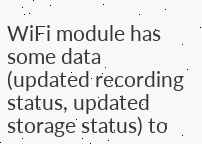WiFi module has some data (updated recording status, updated storage status) to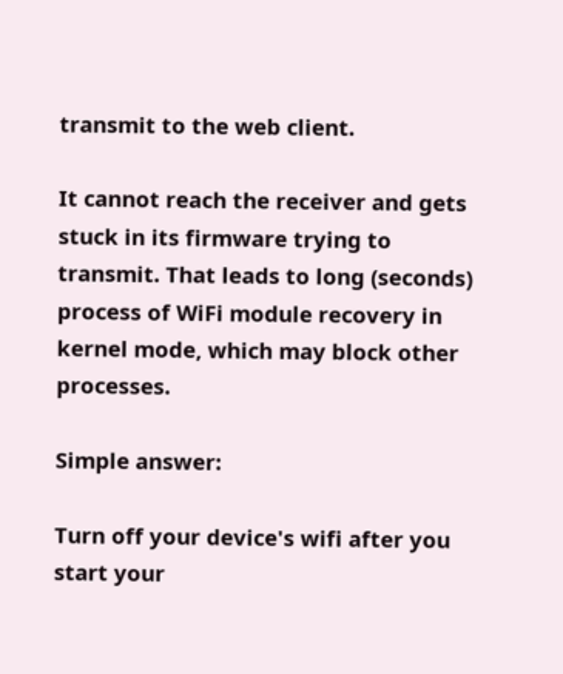transmit to the web client.

It cannot reach the receiver and gets stuck in its firmware trying to transmit. That leads to long (seconds) process of WiFi module recovery in kernel mode, which may block other processes.

Simple answer:

Turn off your device's wifi after you start your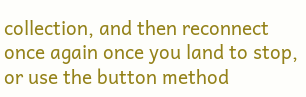collection, and then reconnect once again once you land to stop, or use the button method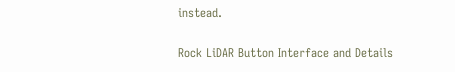instead.

Rock LiDAR Button Interface and Details